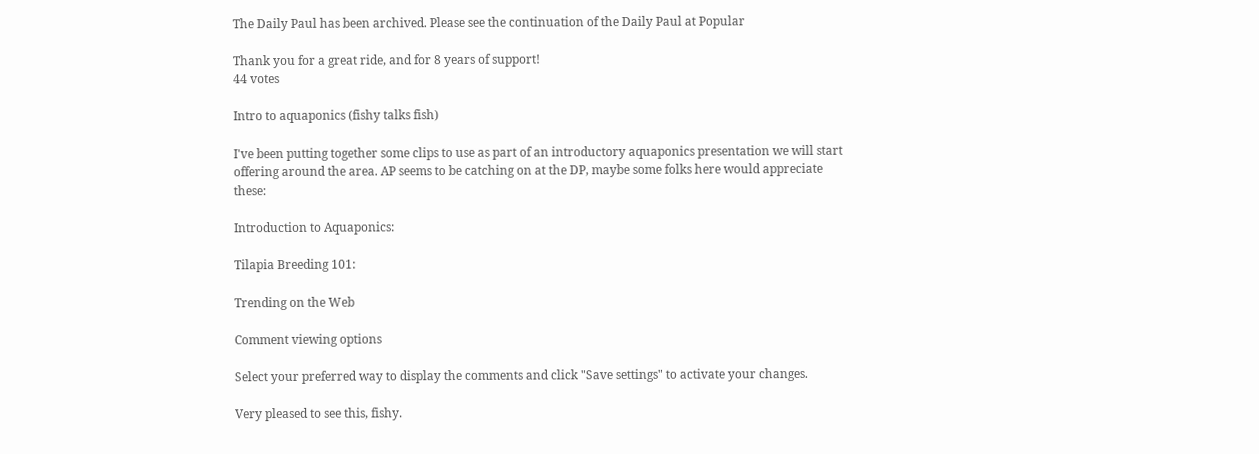The Daily Paul has been archived. Please see the continuation of the Daily Paul at Popular

Thank you for a great ride, and for 8 years of support!
44 votes

Intro to aquaponics (fishy talks fish)

I've been putting together some clips to use as part of an introductory aquaponics presentation we will start offering around the area. AP seems to be catching on at the DP, maybe some folks here would appreciate these:

Introduction to Aquaponics:

Tilapia Breeding 101:

Trending on the Web

Comment viewing options

Select your preferred way to display the comments and click "Save settings" to activate your changes.

Very pleased to see this, fishy.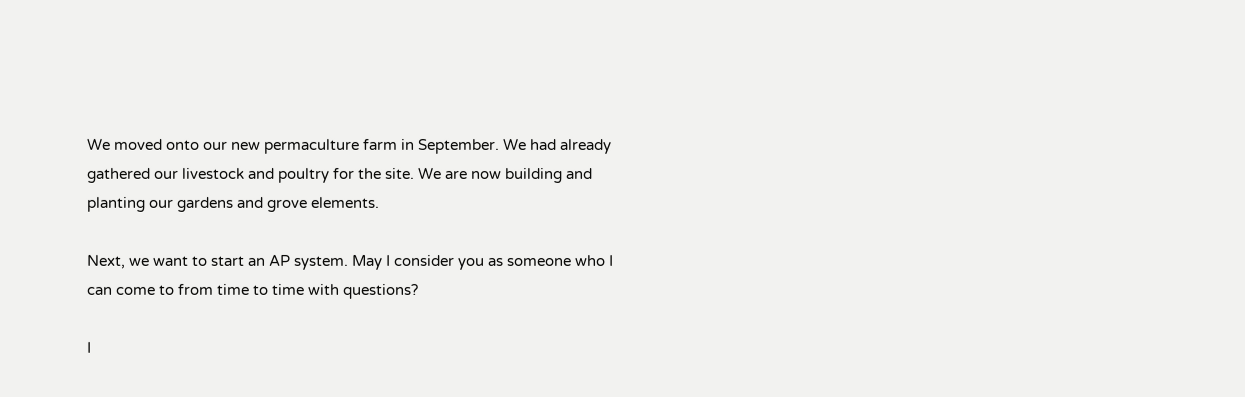We moved onto our new permaculture farm in September. We had already gathered our livestock and poultry for the site. We are now building and planting our gardens and grove elements.

Next, we want to start an AP system. May I consider you as someone who I can come to from time to time with questions?

I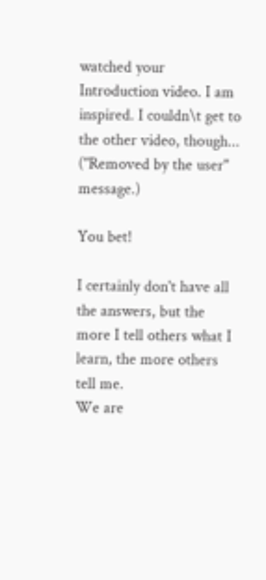watched your Introduction video. I am inspired. I couldn\t get to the other video, though... ("Removed by the user" message.)

You bet!

I certainly don't have all the answers, but the more I tell others what I learn, the more others tell me.
We are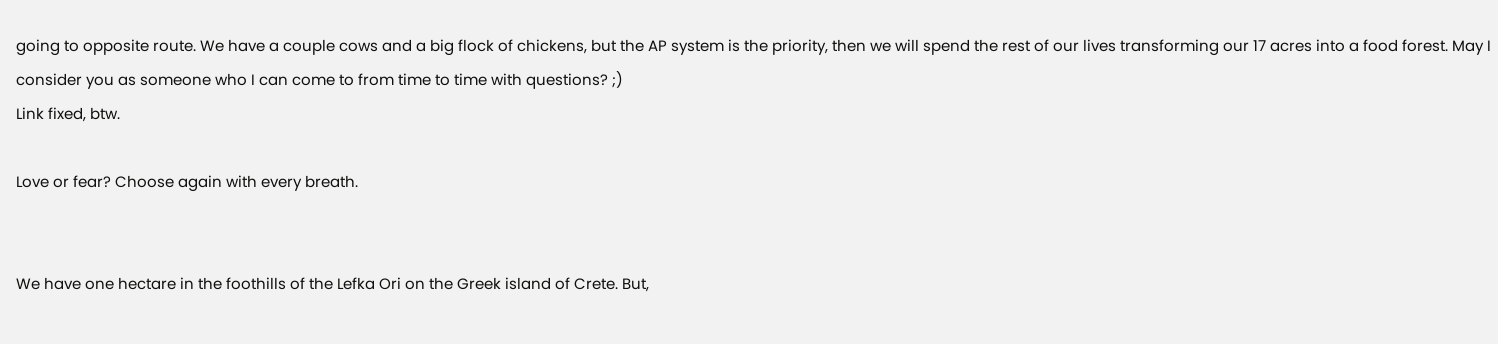going to opposite route. We have a couple cows and a big flock of chickens, but the AP system is the priority, then we will spend the rest of our lives transforming our 17 acres into a food forest. May I consider you as someone who I can come to from time to time with questions? ;)
Link fixed, btw.

Love or fear? Choose again with every breath.


We have one hectare in the foothills of the Lefka Ori on the Greek island of Crete. But,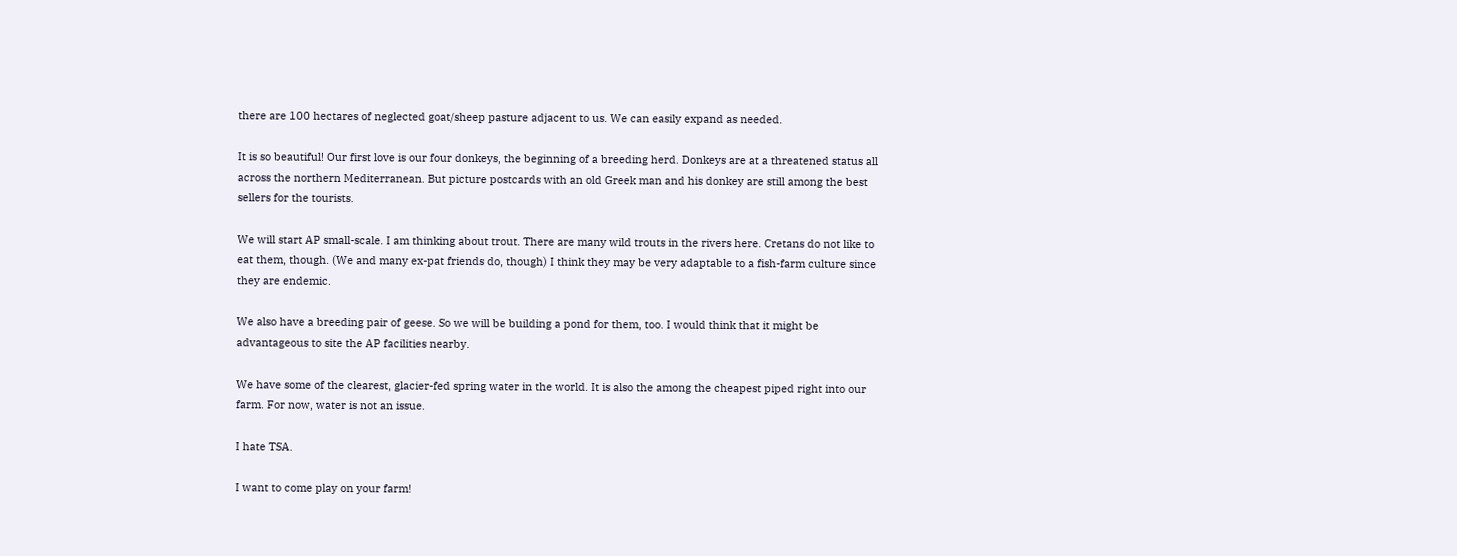there are 100 hectares of neglected goat/sheep pasture adjacent to us. We can easily expand as needed.

It is so beautiful! Our first love is our four donkeys, the beginning of a breeding herd. Donkeys are at a threatened status all across the northern Mediterranean. But picture postcards with an old Greek man and his donkey are still among the best sellers for the tourists.

We will start AP small-scale. I am thinking about trout. There are many wild trouts in the rivers here. Cretans do not like to eat them, though. (We and many ex-pat friends do, though) I think they may be very adaptable to a fish-farm culture since they are endemic.

We also have a breeding pair of geese. So we will be building a pond for them, too. I would think that it might be advantageous to site the AP facilities nearby.

We have some of the clearest, glacier-fed spring water in the world. It is also the among the cheapest piped right into our farm. For now, water is not an issue.

I hate TSA.

I want to come play on your farm!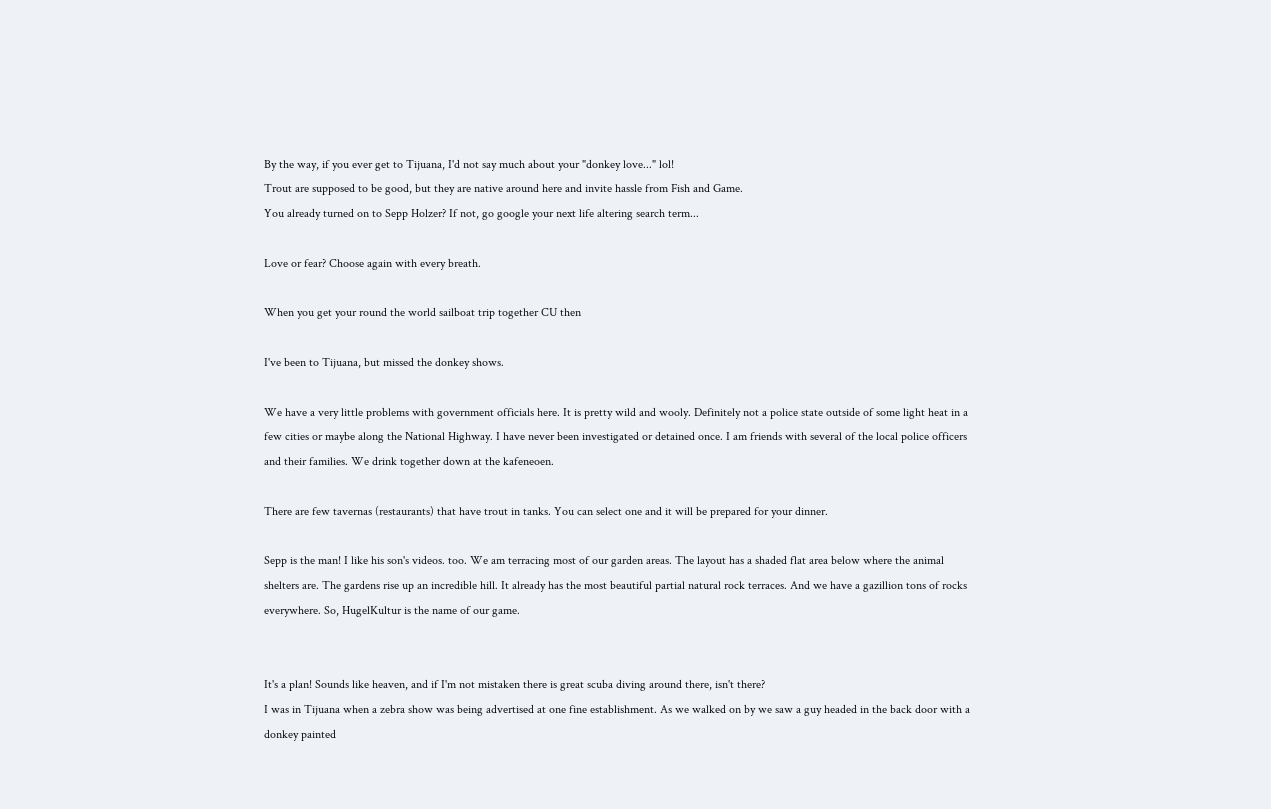By the way, if you ever get to Tijuana, I'd not say much about your "donkey love..." lol!
Trout are supposed to be good, but they are native around here and invite hassle from Fish and Game.
You already turned on to Sepp Holzer? If not, go google your next life altering search term...

Love or fear? Choose again with every breath.

When you get your round the world sailboat trip together CU then

I've been to Tijuana, but missed the donkey shows.

We have a very little problems with government officials here. It is pretty wild and wooly. Definitely not a police state outside of some light heat in a few cities or maybe along the National Highway. I have never been investigated or detained once. I am friends with several of the local police officers and their families. We drink together down at the kafeneoen.

There are few tavernas (restaurants) that have trout in tanks. You can select one and it will be prepared for your dinner.

Sepp is the man! I like his son's videos. too. We am terracing most of our garden areas. The layout has a shaded flat area below where the animal shelters are. The gardens rise up an incredible hill. It already has the most beautiful partial natural rock terraces. And we have a gazillion tons of rocks everywhere. So, HugelKultur is the name of our game.


It's a plan! Sounds like heaven, and if I'm not mistaken there is great scuba diving around there, isn't there?
I was in Tijuana when a zebra show was being advertised at one fine establishment. As we walked on by we saw a guy headed in the back door with a donkey painted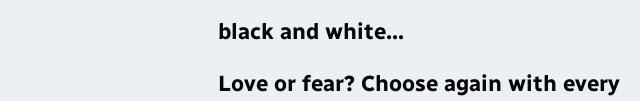black and white...

Love or fear? Choose again with every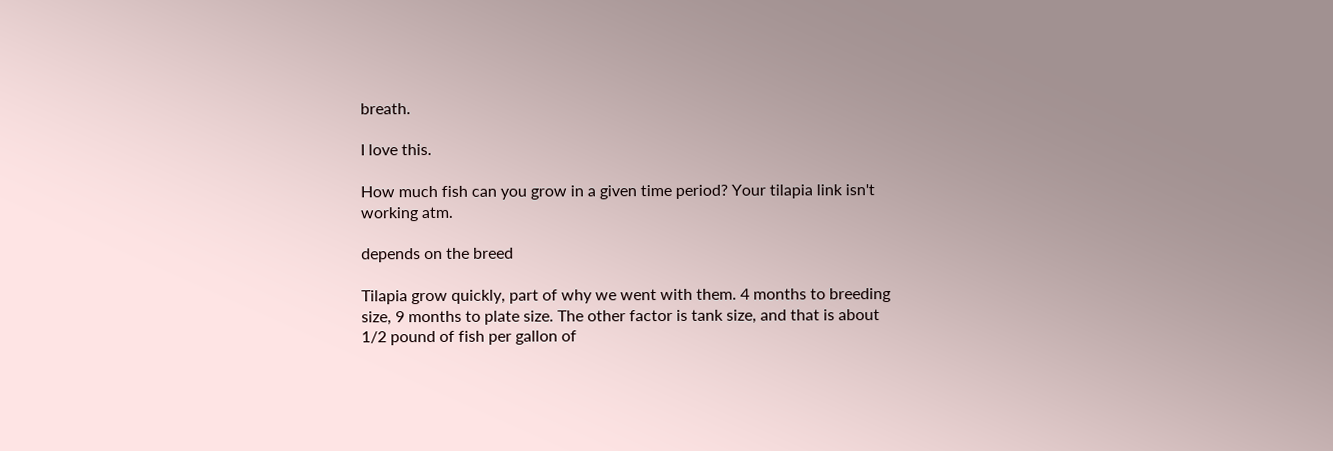breath.

I love this.

How much fish can you grow in a given time period? Your tilapia link isn't working atm.

depends on the breed

Tilapia grow quickly, part of why we went with them. 4 months to breeding size, 9 months to plate size. The other factor is tank size, and that is about 1/2 pound of fish per gallon of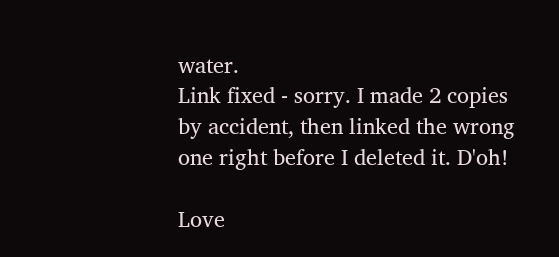water.
Link fixed - sorry. I made 2 copies by accident, then linked the wrong one right before I deleted it. D'oh!

Love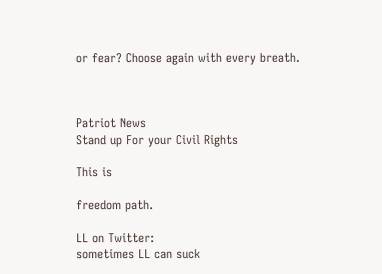or fear? Choose again with every breath.



Patriot News
Stand up For your Civil Rights

This is

freedom path.

LL on Twitter:
sometimes LL can suck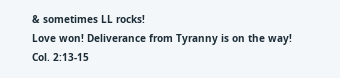& sometimes LL rocks!
Love won! Deliverance from Tyranny is on the way! Col. 2:13-15